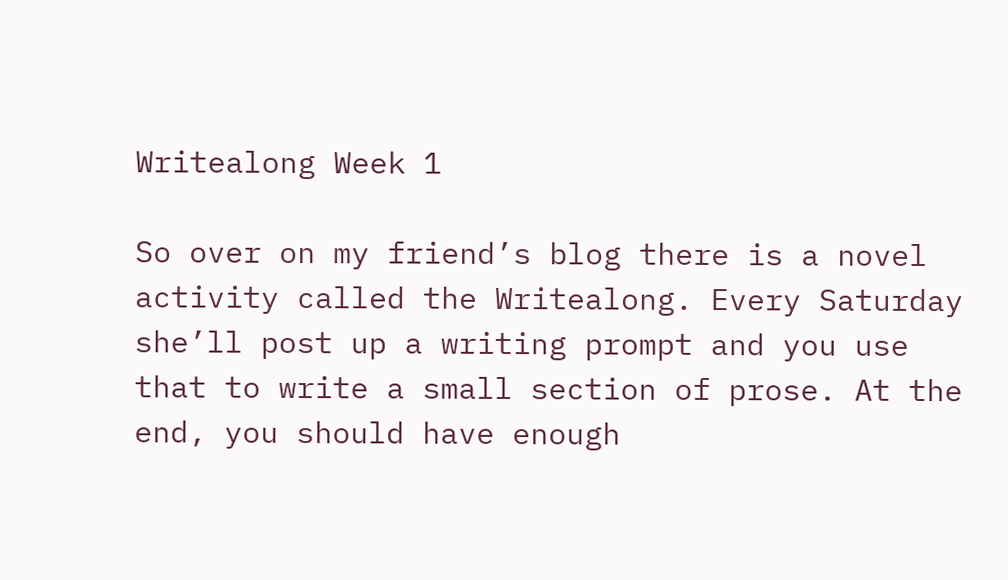Writealong Week 1

So over on my friend’s blog there is a novel activity called the Writealong. Every Saturday she’ll post up a writing prompt and you use that to write a small section of prose. At the end, you should have enough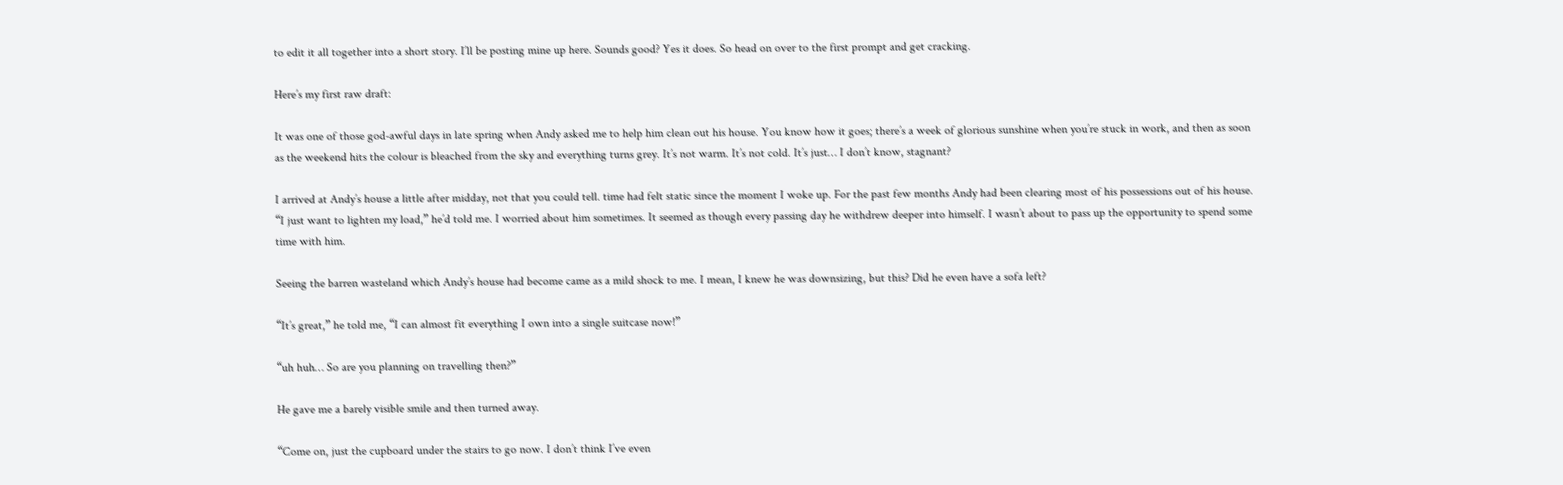to edit it all together into a short story. I’ll be posting mine up here. Sounds good? Yes it does. So head on over to the first prompt and get cracking.

Here’s my first raw draft:

It was one of those god-awful days in late spring when Andy asked me to help him clean out his house. You know how it goes; there’s a week of glorious sunshine when you’re stuck in work, and then as soon as the weekend hits the colour is bleached from the sky and everything turns grey. It’s not warm. It’s not cold. It’s just… I don’t know, stagnant?

I arrived at Andy’s house a little after midday, not that you could tell. time had felt static since the moment I woke up. For the past few months Andy had been clearing most of his possessions out of his house. “I just want to lighten my load,” he’d told me. I worried about him sometimes. It seemed as though every passing day he withdrew deeper into himself. I wasn’t about to pass up the opportunity to spend some time with him.

Seeing the barren wasteland which Andy’s house had become came as a mild shock to me. I mean, I knew he was downsizing, but this? Did he even have a sofa left?

“It’s great,” he told me, “I can almost fit everything I own into a single suitcase now!”

“uh huh… So are you planning on travelling then?”

He gave me a barely visible smile and then turned away.

“Come on, just the cupboard under the stairs to go now. I don’t think I’ve even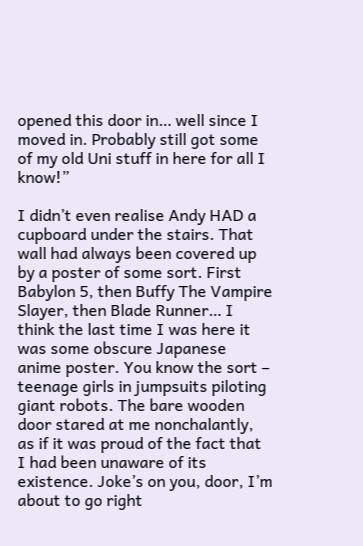opened this door in… well since I moved in. Probably still got some of my old Uni stuff in here for all I know!”

I didn’t even realise Andy HAD a cupboard under the stairs. That wall had always been covered up by a poster of some sort. First Babylon 5, then Buffy The Vampire Slayer, then Blade Runner… I think the last time I was here it was some obscure Japanese anime poster. You know the sort – teenage girls in jumpsuits piloting giant robots. The bare wooden door stared at me nonchalantly, as if it was proud of the fact that I had been unaware of its existence. Joke’s on you, door, I’m about to go right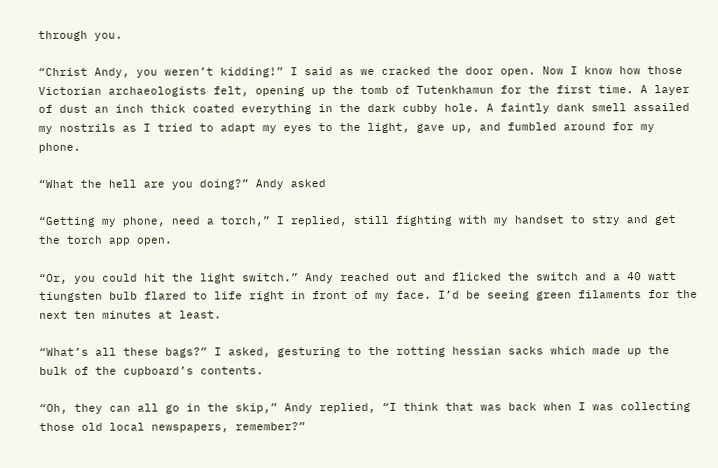through you.

“Christ Andy, you weren’t kidding!” I said as we cracked the door open. Now I know how those Victorian archaeologists felt, opening up the tomb of Tutenkhamun for the first time. A layer of dust an inch thick coated everything in the dark cubby hole. A faintly dank smell assailed my nostrils as I tried to adapt my eyes to the light, gave up, and fumbled around for my phone.

“What the hell are you doing?” Andy asked

“Getting my phone, need a torch,” I replied, still fighting with my handset to stry and get the torch app open.

“Or, you could hit the light switch.” Andy reached out and flicked the switch and a 40 watt tiungsten bulb flared to life right in front of my face. I’d be seeing green filaments for the next ten minutes at least.

“What’s all these bags?” I asked, gesturing to the rotting hessian sacks which made up the bulk of the cupboard’s contents.

“Oh, they can all go in the skip,” Andy replied, “I think that was back when I was collecting those old local newspapers, remember?”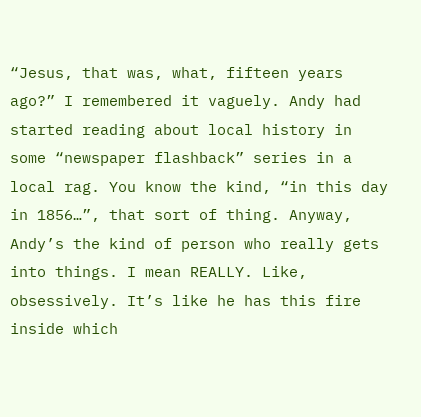“Jesus, that was, what, fifteen years ago?” I remembered it vaguely. Andy had started reading about local history in some “newspaper flashback” series in a local rag. You know the kind, “in this day in 1856…”, that sort of thing. Anyway, Andy’s the kind of person who really gets into things. I mean REALLY. Like, obsessively. It’s like he has this fire inside which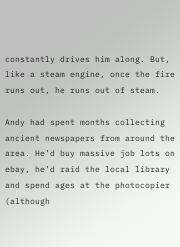constantly drives him along. But, like a steam engine, once the fire runs out, he runs out of steam.

Andy had spent months collecting ancient newspapers from around the area. He’d buy massive job lots on ebay, he’d raid the local library and spend ages at the photocopier (although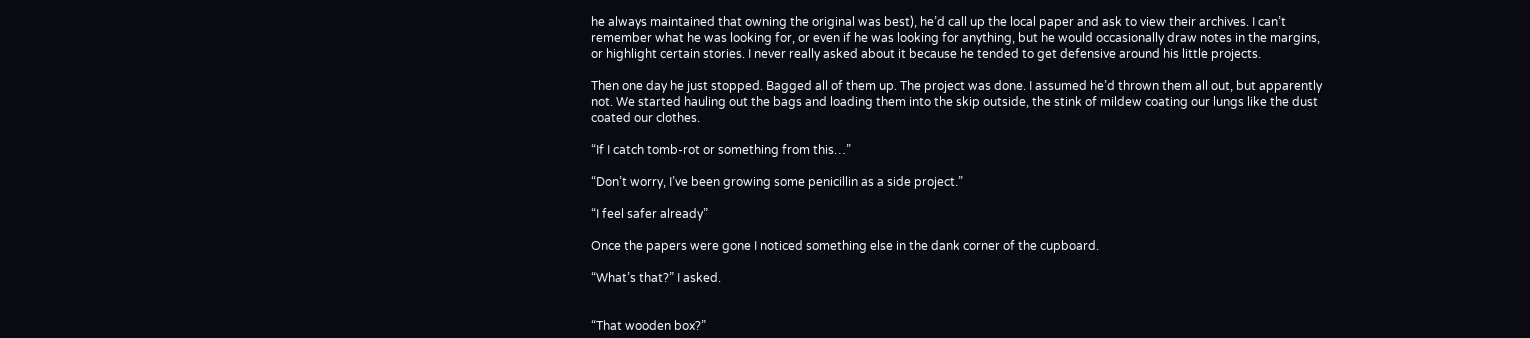he always maintained that owning the original was best), he’d call up the local paper and ask to view their archives. I can’t remember what he was looking for, or even if he was looking for anything, but he would occasionally draw notes in the margins, or highlight certain stories. I never really asked about it because he tended to get defensive around his little projects.

Then one day he just stopped. Bagged all of them up. The project was done. I assumed he’d thrown them all out, but apparently not. We started hauling out the bags and loading them into the skip outside, the stink of mildew coating our lungs like the dust coated our clothes.

“If I catch tomb-rot or something from this…”

“Don’t worry, I’ve been growing some penicillin as a side project.”

“I feel safer already”

Once the papers were gone I noticed something else in the dank corner of the cupboard.

“What’s that?” I asked.


“That wooden box?”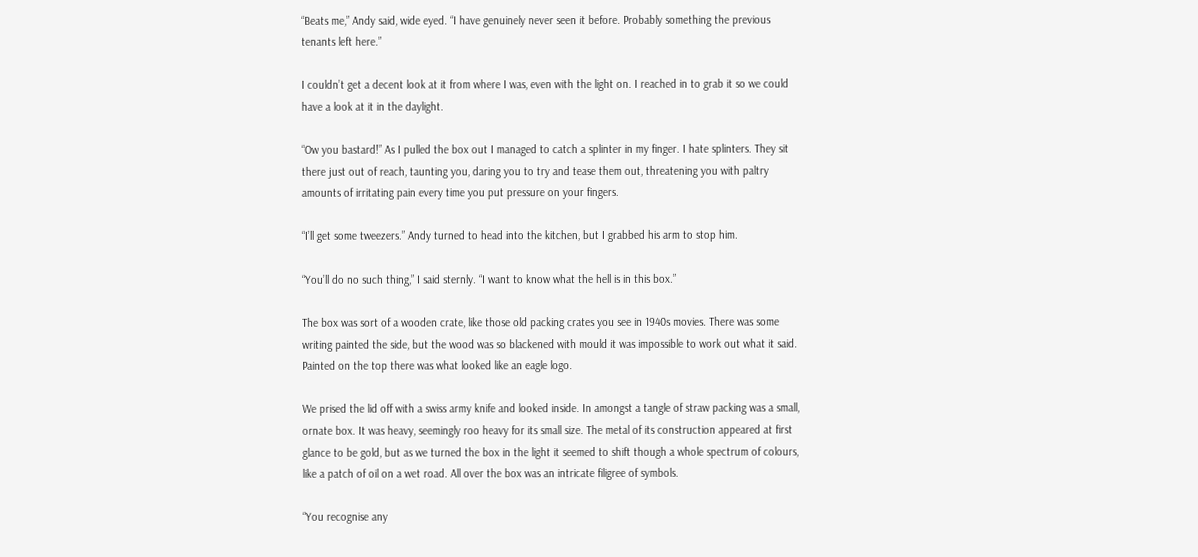“Beats me,” Andy said, wide eyed. “I have genuinely never seen it before. Probably something the previous tenants left here.”

I couldn’t get a decent look at it from where I was, even with the light on. I reached in to grab it so we could have a look at it in the daylight.

“Ow you bastard!” As I pulled the box out I managed to catch a splinter in my finger. I hate splinters. They sit there just out of reach, taunting you, daring you to try and tease them out, threatening you with paltry amounts of irritating pain every time you put pressure on your fingers.

“I’ll get some tweezers.” Andy turned to head into the kitchen, but I grabbed his arm to stop him.

“You’ll do no such thing,” I said sternly. “I want to know what the hell is in this box.”

The box was sort of a wooden crate, like those old packing crates you see in 1940s movies. There was some writing painted the side, but the wood was so blackened with mould it was impossible to work out what it said. Painted on the top there was what looked like an eagle logo.

We prised the lid off with a swiss army knife and looked inside. In amongst a tangle of straw packing was a small, ornate box. It was heavy, seemingly roo heavy for its small size. The metal of its construction appeared at first glance to be gold, but as we turned the box in the light it seemed to shift though a whole spectrum of colours, like a patch of oil on a wet road. All over the box was an intricate filigree of symbols.

“You recognise any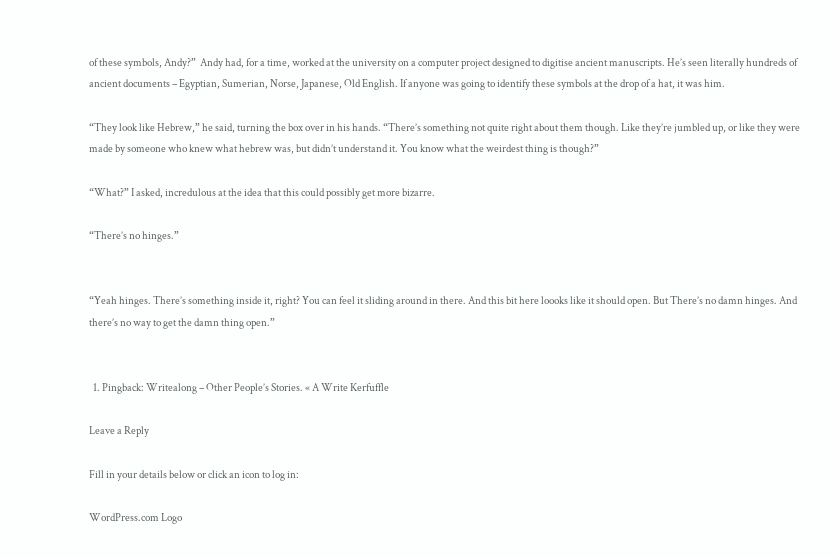of these symbols, Andy?”  Andy had, for a time, worked at the university on a computer project designed to digitise ancient manuscripts. He’s seen literally hundreds of ancient documents – Egyptian, Sumerian, Norse, Japanese, Old English. If anyone was going to identify these symbols at the drop of a hat, it was him.

“They look like Hebrew,” he said, turning the box over in his hands. “There’s something not quite right about them though. Like they’re jumbled up, or like they were made by someone who knew what hebrew was, but didn’t understand it. You know what the weirdest thing is though?”

“What?” I asked, incredulous at the idea that this could possibly get more bizarre.

“There’s no hinges.”


“Yeah hinges. There’s something inside it, right? You can feel it sliding around in there. And this bit here loooks like it should open. But There’s no damn hinges. And there’s no way to get the damn thing open.”


  1. Pingback: Writealong – Other People’s Stories. « A Write Kerfuffle

Leave a Reply

Fill in your details below or click an icon to log in:

WordPress.com Logo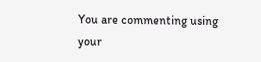You are commenting using your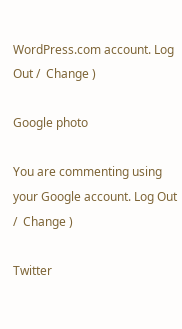WordPress.com account. Log Out /  Change )

Google photo

You are commenting using your Google account. Log Out /  Change )

Twitter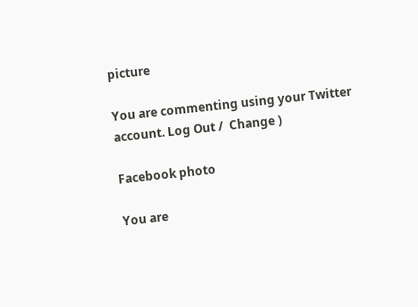picture

You are commenting using your Twitter account. Log Out /  Change )

Facebook photo

You are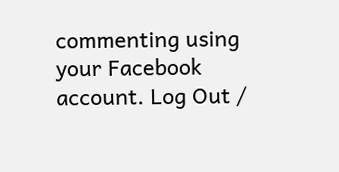commenting using your Facebook account. Log Out /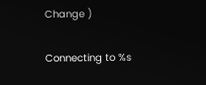Change )

Connecting to %s